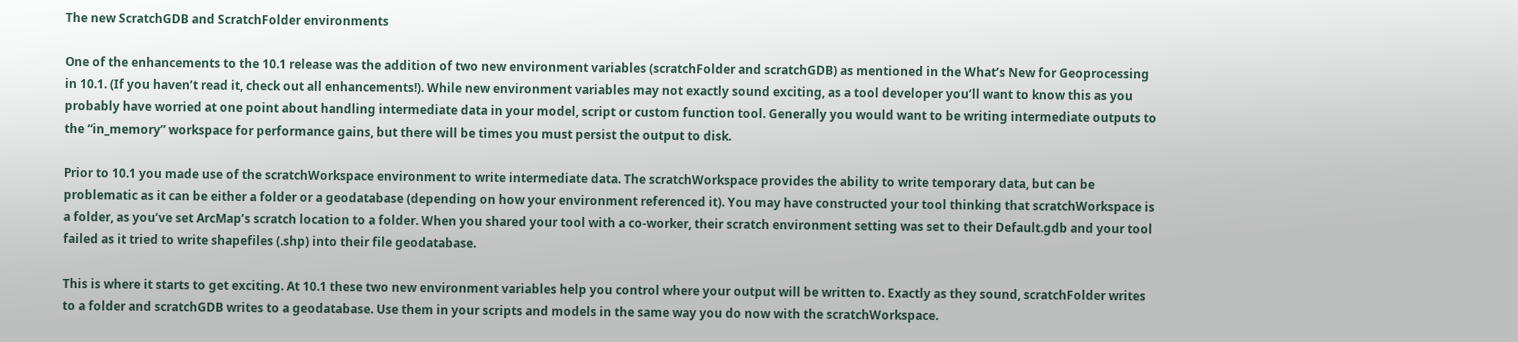The new ScratchGDB and ScratchFolder environments

One of the enhancements to the 10.1 release was the addition of two new environment variables (scratchFolder and scratchGDB) as mentioned in the What’s New for Geoprocessing in 10.1. (If you haven’t read it, check out all enhancements!). While new environment variables may not exactly sound exciting, as a tool developer you’ll want to know this as you probably have worried at one point about handling intermediate data in your model, script or custom function tool. Generally you would want to be writing intermediate outputs to the “in_memory” workspace for performance gains, but there will be times you must persist the output to disk.

Prior to 10.1 you made use of the scratchWorkspace environment to write intermediate data. The scratchWorkspace provides the ability to write temporary data, but can be problematic as it can be either a folder or a geodatabase (depending on how your environment referenced it). You may have constructed your tool thinking that scratchWorkspace is a folder, as you’ve set ArcMap’s scratch location to a folder. When you shared your tool with a co-worker, their scratch environment setting was set to their Default.gdb and your tool failed as it tried to write shapefiles (.shp) into their file geodatabase.

This is where it starts to get exciting. At 10.1 these two new environment variables help you control where your output will be written to. Exactly as they sound, scratchFolder writes to a folder and scratchGDB writes to a geodatabase. Use them in your scripts and models in the same way you do now with the scratchWorkspace.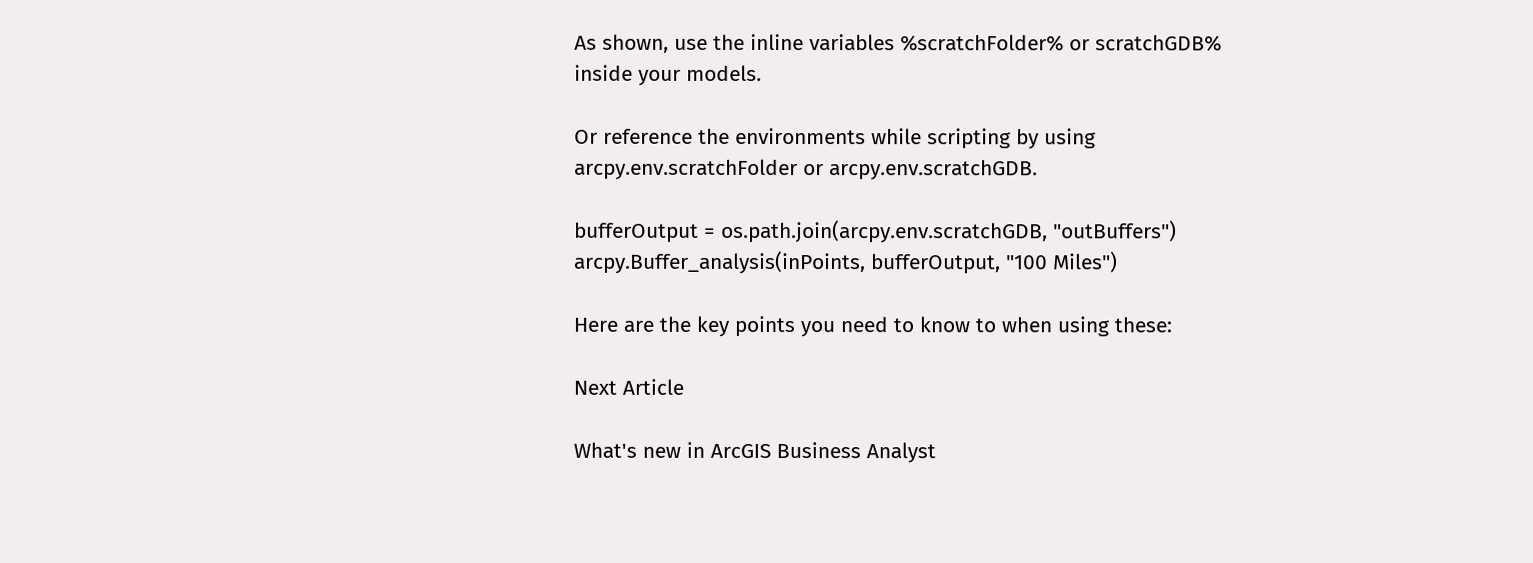As shown, use the inline variables %scratchFolder% or scratchGDB% inside your models.

Or reference the environments while scripting by using arcpy.env.scratchFolder or arcpy.env.scratchGDB.

bufferOutput = os.path.join(arcpy.env.scratchGDB, "outBuffers")
arcpy.Buffer_analysis(inPoints, bufferOutput, "100 Miles")

Here are the key points you need to know to when using these:

Next Article

What's new in ArcGIS Business Analyst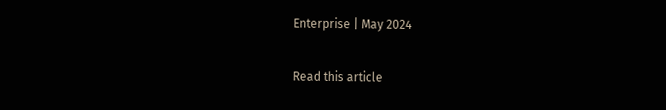Enterprise | May 2024

Read this article